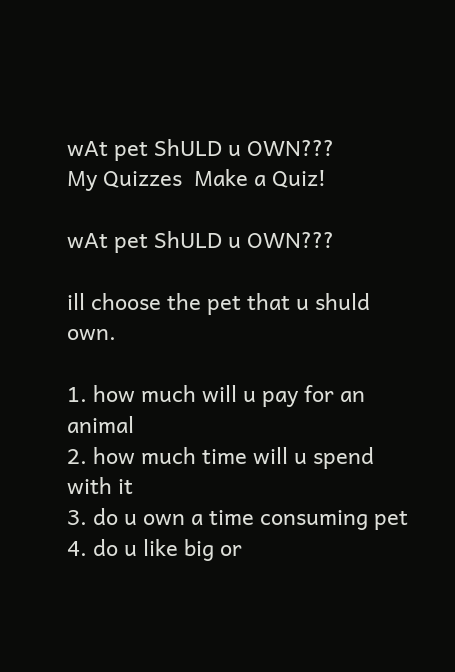wAt pet ShULD u OWN???
My Quizzes  Make a Quiz!

wAt pet ShULD u OWN???

ill choose the pet that u shuld own.

1. how much will u pay for an animal
2. how much time will u spend with it
3. do u own a time consuming pet
4. do u like big or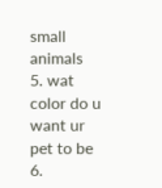small animals
5. wat color do u want ur pet to be
6.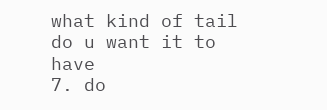what kind of tail do u want it to have
7. do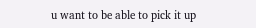u want to be able to pick it up